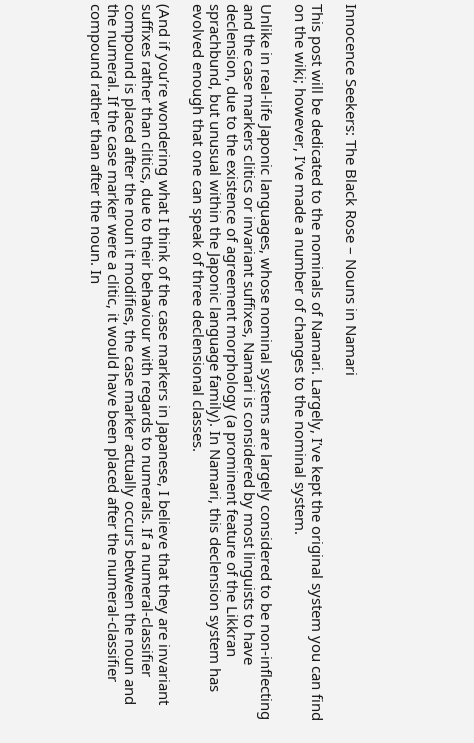Innocence Seekers: The Black Rose – Nouns in Namari

This post will be dedicated to the nominals of Namari. Largely, I’ve kept the original system you can find on the wiki; however, I’ve made a number of changes to the nominal system.

Unlike in real-life Japonic languages, whose nominal systems are largely considered to be non-inflecting and the case markers clitics or invariant suffixes, Namari is considered by most linguists to have declension, due to the existence of agreement morphology (a prominent feature of the Likkran sprachbund, but unusual within the Japonic language family). In Namari, this declension system has evolved enough that one can speak of three declensional classes.

(And if you’re wondering what I think of the case markers in Japanese, I believe that they are invariant suffixes rather than clitics, due to their behaviour with regards to numerals. If a numeral-classifier compound is placed after the noun it modifies, the case marker actually occurs between the noun and the numeral. If the case marker were a clitic, it would have been placed after the numeral-classifier compound rather than after the noun. In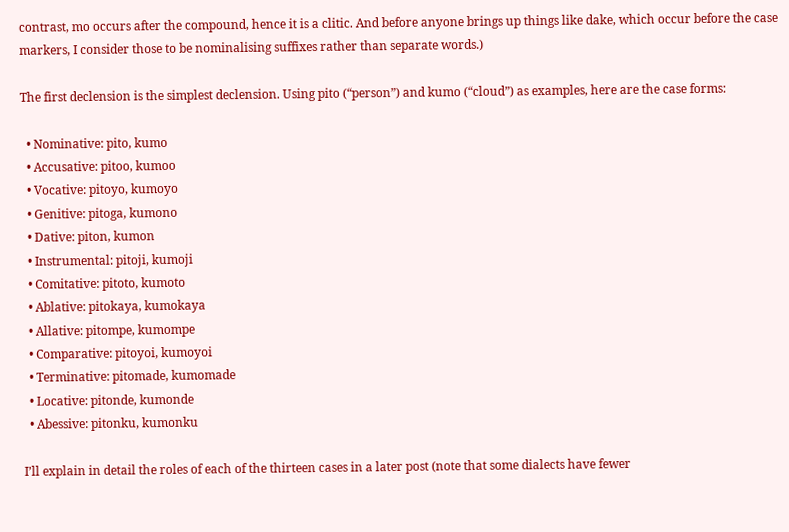contrast, mo occurs after the compound, hence it is a clitic. And before anyone brings up things like dake, which occur before the case markers, I consider those to be nominalising suffixes rather than separate words.)

The first declension is the simplest declension. Using pito (“person”) and kumo (“cloud”) as examples, here are the case forms:

  • Nominative: pito, kumo
  • Accusative: pitoo, kumoo
  • Vocative: pitoyo, kumoyo
  • Genitive: pitoga, kumono
  • Dative: piton, kumon
  • Instrumental: pitoji, kumoji
  • Comitative: pitoto, kumoto
  • Ablative: pitokaya, kumokaya
  • Allative: pitompe, kumompe
  • Comparative: pitoyoi, kumoyoi
  • Terminative: pitomade, kumomade
  • Locative: pitonde, kumonde
  • Abessive: pitonku, kumonku

I’ll explain in detail the roles of each of the thirteen cases in a later post (note that some dialects have fewer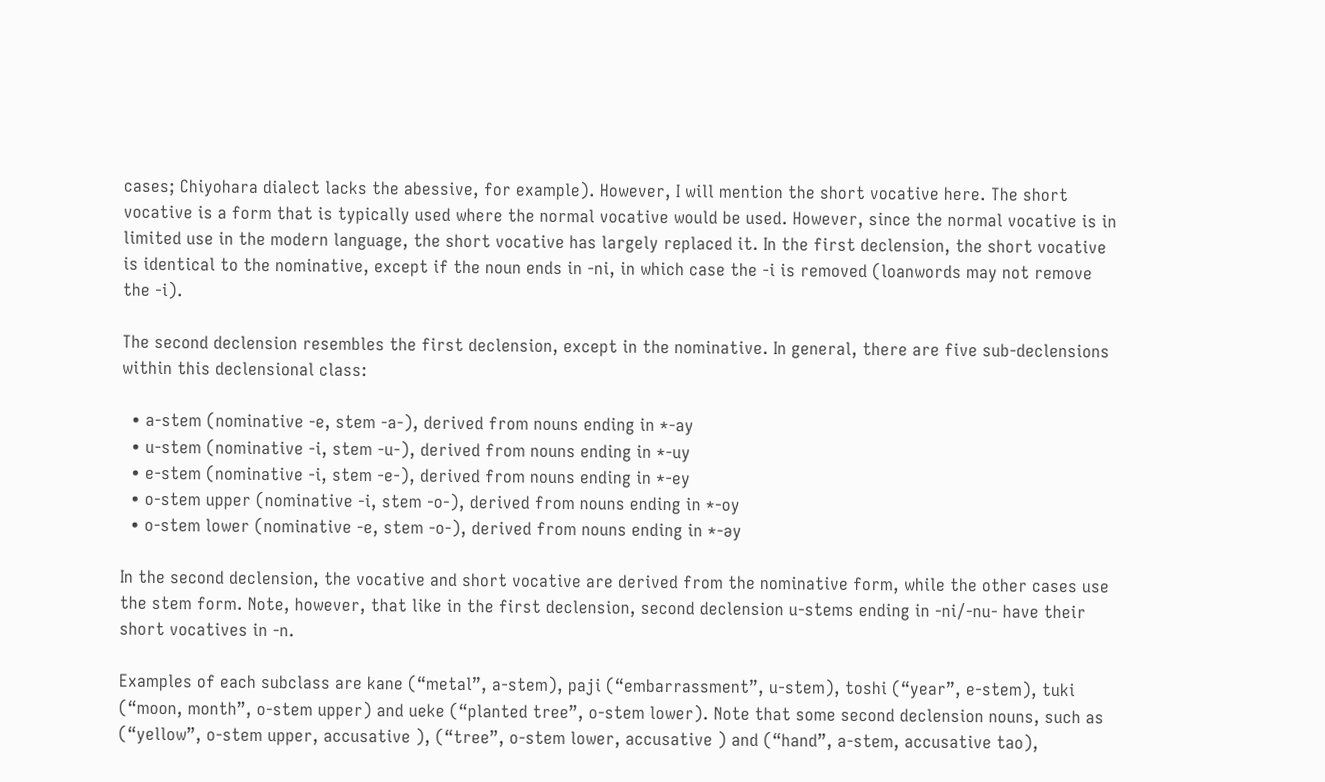cases; Chiyohara dialect lacks the abessive, for example). However, I will mention the short vocative here. The short vocative is a form that is typically used where the normal vocative would be used. However, since the normal vocative is in limited use in the modern language, the short vocative has largely replaced it. In the first declension, the short vocative is identical to the nominative, except if the noun ends in -ni, in which case the -i is removed (loanwords may not remove the -i).

The second declension resembles the first declension, except in the nominative. In general, there are five sub-declensions within this declensional class:

  • a-stem (nominative -e, stem -a-), derived from nouns ending in *-ay
  • u-stem (nominative -i, stem -u-), derived from nouns ending in *-uy
  • e-stem (nominative -i, stem -e-), derived from nouns ending in *-ey
  • o-stem upper (nominative -i, stem -o-), derived from nouns ending in *-oy
  • o-stem lower (nominative -e, stem -o-), derived from nouns ending in *-əy

In the second declension, the vocative and short vocative are derived from the nominative form, while the other cases use the stem form. Note, however, that like in the first declension, second declension u-stems ending in -ni/-nu- have their short vocatives in -n.

Examples of each subclass are kane (“metal”, a-stem), paji (“embarrassment”, u-stem), toshi (“year”, e-stem), tuki (“moon, month”, o-stem upper) and ueke (“planted tree”, o-stem lower). Note that some second declension nouns, such as (“yellow”, o-stem upper, accusative ), (“tree”, o-stem lower, accusative ) and (“hand”, a-stem, accusative tao),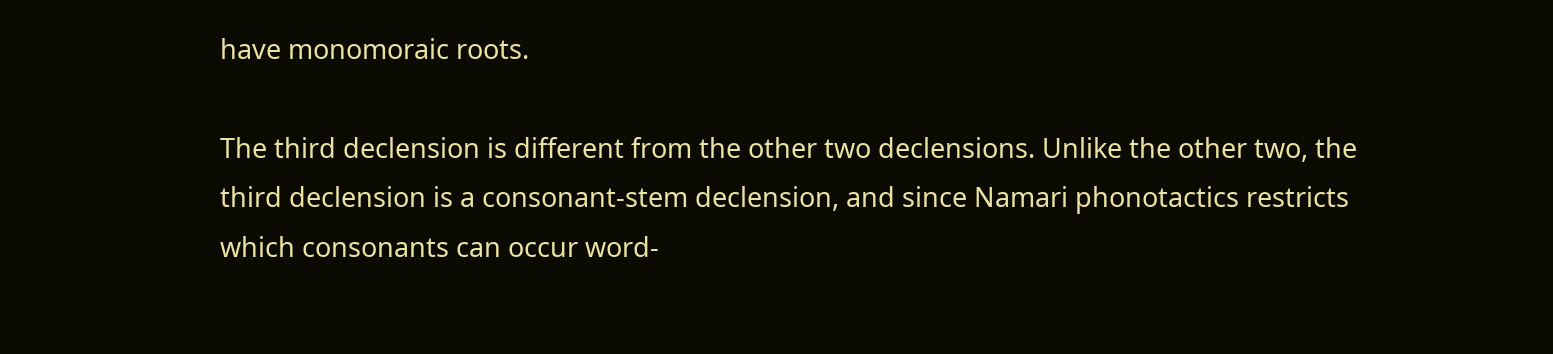have monomoraic roots.

The third declension is different from the other two declensions. Unlike the other two, the third declension is a consonant-stem declension, and since Namari phonotactics restricts which consonants can occur word-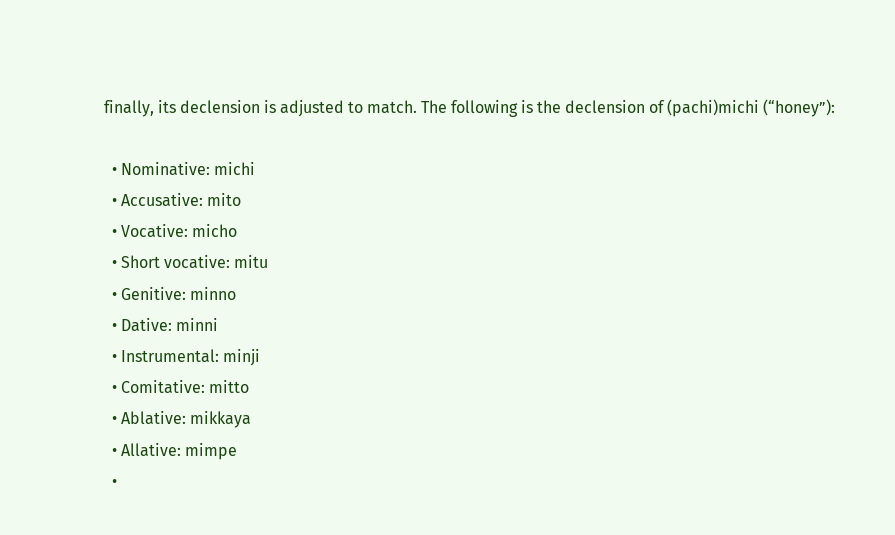finally, its declension is adjusted to match. The following is the declension of (pachi)michi (“honey”):

  • Nominative: michi
  • Accusative: mito
  • Vocative: micho
  • Short vocative: mitu
  • Genitive: minno
  • Dative: minni
  • Instrumental: minji
  • Comitative: mitto
  • Ablative: mikkaya
  • Allative: mimpe
  •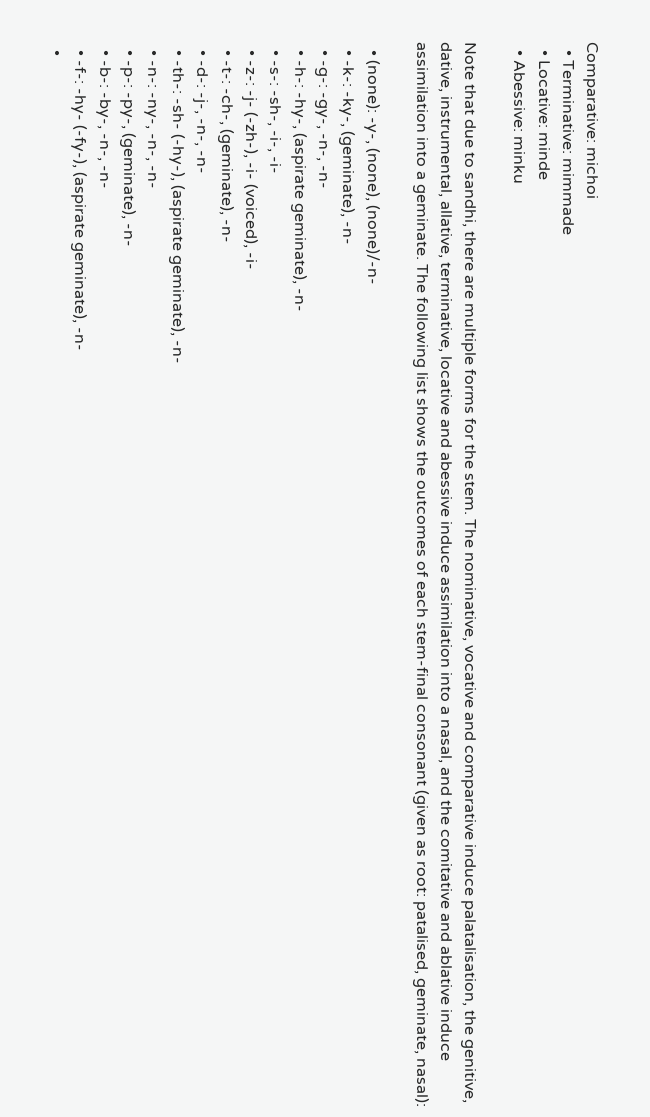Comparative: michoi
  • Terminative: mimmade
  • Locative: minde
  • Abessive: minku

Note that due to sandhi, there are multiple forms for the stem. The nominative, vocative and comparative induce palatalisation, the genitive, dative, instrumental, allative, terminative, locative and abessive induce assimilation into a nasal, and the comitative and ablative induce assimilation into a geminate. The following list shows the outcomes of each stem-final consonant (given as root: patalised, geminate, nasal):

  • (none): -y-, (none), (none)/-n-
  • -k-: -ky-, (geminate), -n-
  • -g-: -gy-, -n-, -n-
  • -h-: -hy-, (aspirate geminate), -n-
  • -s-: -sh-, -i-, -i-
  • -z-: -j- (-zh-), -i- (voiced), -i-
  • -t-: -ch-, (geminate), -n-
  • -d-: -j-, -n-, -n-
  • -th-: -sh- (-hy-), (aspirate geminate), -n-
  • -n-: -ny-, -n-, -n-
  • -p-: -py-, (geminate), -n-
  • -b-: -by-, -n-, -n-
  • -f-: -hy- (-fy-), (aspirate geminate), -n-
  •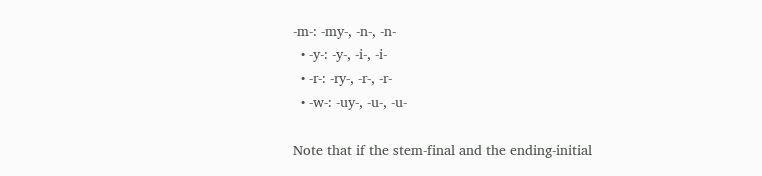-m-: -my-, -n-, -n-
  • -y-: -y-, -i-, -i-
  • -r-: -ry-, -r-, -r-
  • -w-: -uy-, -u-, -u-

Note that if the stem-final and the ending-initial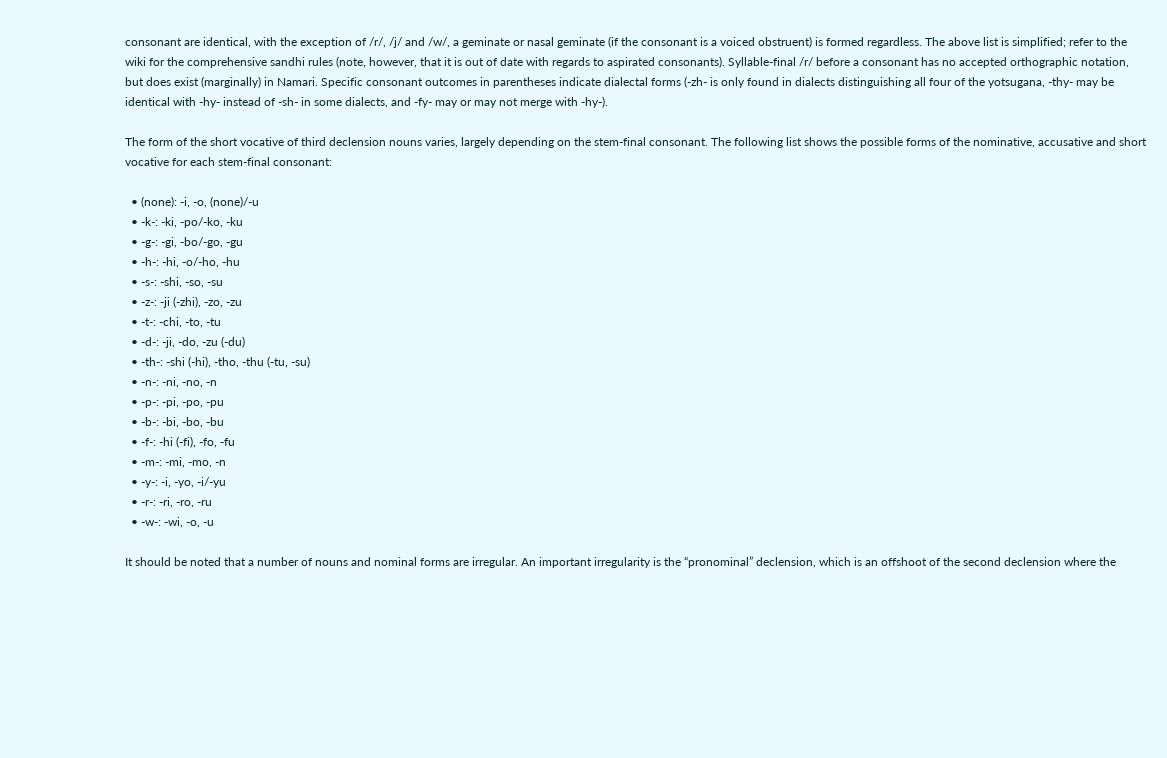consonant are identical, with the exception of /r/, /j/ and /w/, a geminate or nasal geminate (if the consonant is a voiced obstruent) is formed regardless. The above list is simplified; refer to the wiki for the comprehensive sandhi rules (note, however, that it is out of date with regards to aspirated consonants). Syllable-final /r/ before a consonant has no accepted orthographic notation, but does exist (marginally) in Namari. Specific consonant outcomes in parentheses indicate dialectal forms (-zh- is only found in dialects distinguishing all four of the yotsugana, -thy- may be identical with -hy- instead of -sh- in some dialects, and -fy- may or may not merge with -hy-).

The form of the short vocative of third declension nouns varies, largely depending on the stem-final consonant. The following list shows the possible forms of the nominative, accusative and short vocative for each stem-final consonant:

  • (none): -i, -o, (none)/-u
  • -k-: -ki, -po/-ko, -ku
  • -g-: -gi, -bo/-go, -gu
  • -h-: -hi, -o/-ho, -hu
  • -s-: -shi, -so, -su
  • -z-: -ji (-zhi), -zo, -zu
  • -t-: -chi, -to, -tu
  • -d-: -ji, -do, -zu (-du)
  • -th-: -shi (-hi), -tho, -thu (-tu, -su)
  • -n-: -ni, -no, -n
  • -p-: -pi, -po, -pu
  • -b-: -bi, -bo, -bu
  • -f-: -hi (-fi), -fo, -fu
  • -m-: -mi, -mo, -n
  • -y-: -i, -yo, -i/-yu
  • -r-: -ri, -ro, -ru
  • -w-: -wi, -o, -u

It should be noted that a number of nouns and nominal forms are irregular. An important irregularity is the “pronominal” declension, which is an offshoot of the second declension where the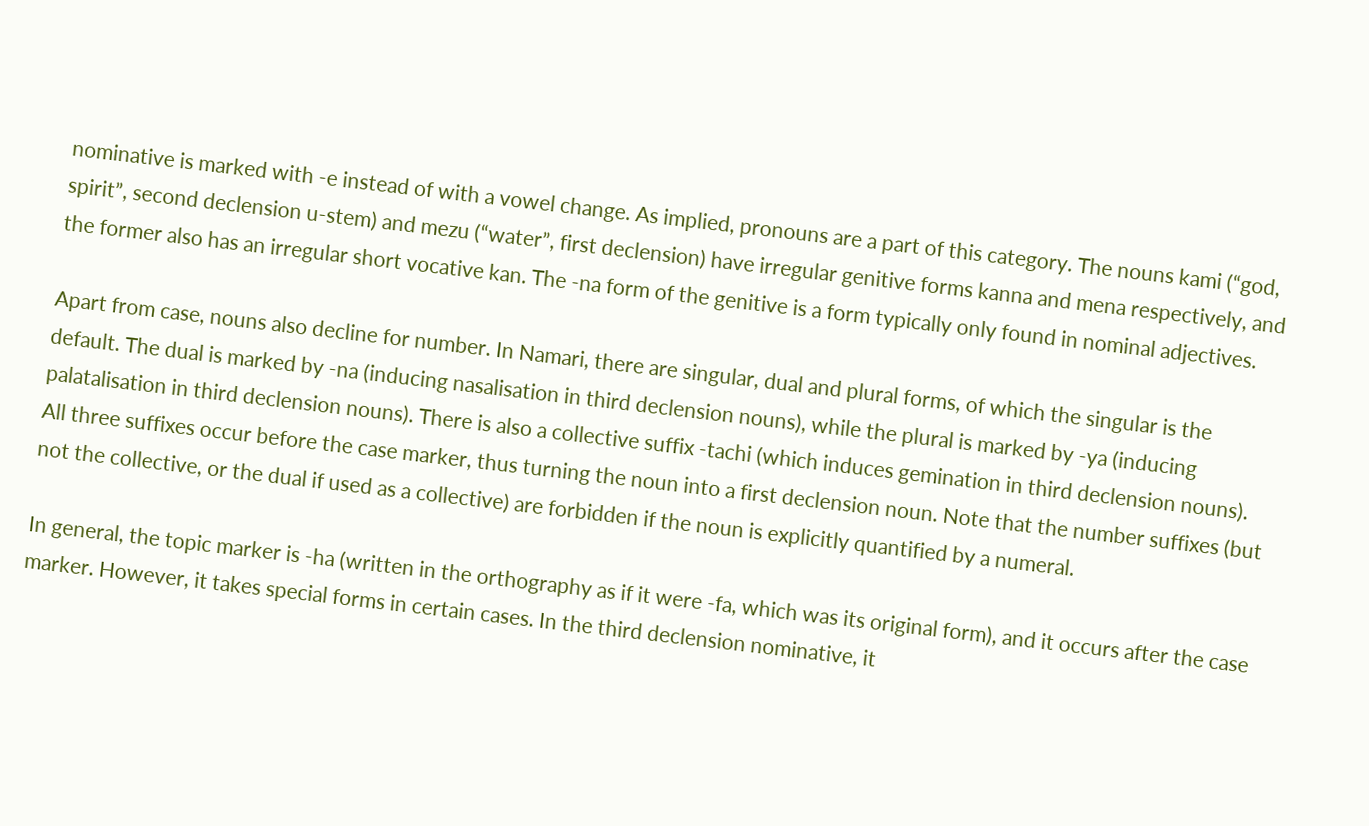nominative is marked with -e instead of with a vowel change. As implied, pronouns are a part of this category. The nouns kami (“god, spirit”, second declension u-stem) and mezu (“water”, first declension) have irregular genitive forms kanna and mena respectively, and the former also has an irregular short vocative kan. The -na form of the genitive is a form typically only found in nominal adjectives.

Apart from case, nouns also decline for number. In Namari, there are singular, dual and plural forms, of which the singular is the default. The dual is marked by -na (inducing nasalisation in third declension nouns), while the plural is marked by -ya (inducing palatalisation in third declension nouns). There is also a collective suffix -tachi (which induces gemination in third declension nouns). All three suffixes occur before the case marker, thus turning the noun into a first declension noun. Note that the number suffixes (but not the collective, or the dual if used as a collective) are forbidden if the noun is explicitly quantified by a numeral.

In general, the topic marker is -ha (written in the orthography as if it were -fa, which was its original form), and it occurs after the case marker. However, it takes special forms in certain cases. In the third declension nominative, it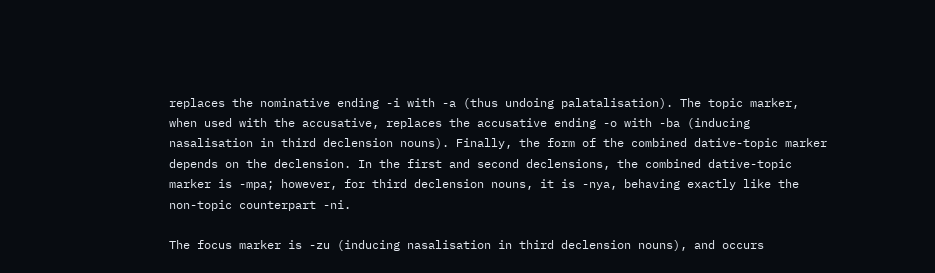replaces the nominative ending -i with -a (thus undoing palatalisation). The topic marker, when used with the accusative, replaces the accusative ending -o with -ba (inducing nasalisation in third declension nouns). Finally, the form of the combined dative-topic marker depends on the declension. In the first and second declensions, the combined dative-topic marker is -mpa; however, for third declension nouns, it is -nya, behaving exactly like the non-topic counterpart -ni.

The focus marker is -zu (inducing nasalisation in third declension nouns), and occurs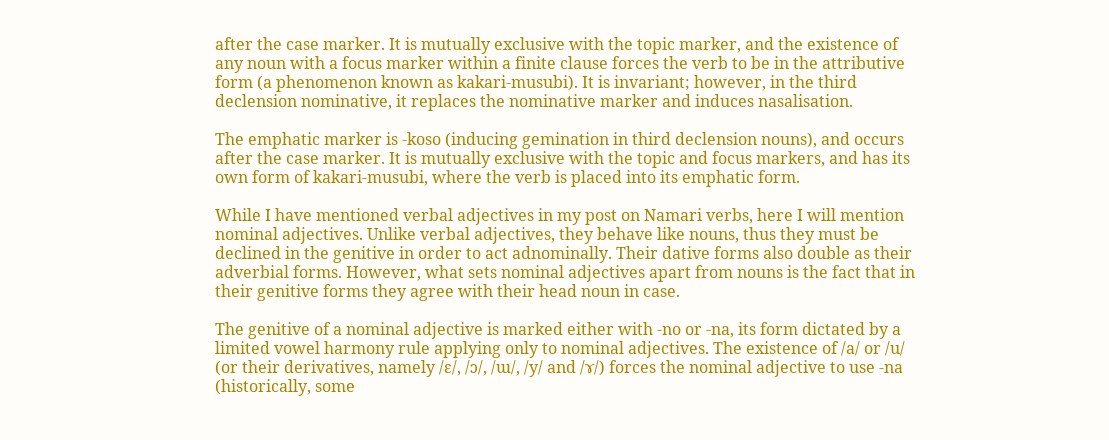after the case marker. It is mutually exclusive with the topic marker, and the existence of any noun with a focus marker within a finite clause forces the verb to be in the attributive form (a phenomenon known as kakari-musubi). It is invariant; however, in the third declension nominative, it replaces the nominative marker and induces nasalisation.

The emphatic marker is -koso (inducing gemination in third declension nouns), and occurs after the case marker. It is mutually exclusive with the topic and focus markers, and has its own form of kakari-musubi, where the verb is placed into its emphatic form.

While I have mentioned verbal adjectives in my post on Namari verbs, here I will mention nominal adjectives. Unlike verbal adjectives, they behave like nouns, thus they must be declined in the genitive in order to act adnominally. Their dative forms also double as their adverbial forms. However, what sets nominal adjectives apart from nouns is the fact that in their genitive forms they agree with their head noun in case.

The genitive of a nominal adjective is marked either with -no or -na, its form dictated by a limited vowel harmony rule applying only to nominal adjectives. The existence of /a/ or /u/ (or their derivatives, namely /ɛ/, /ɔ/, /ɯ/, /y/ and /ɤ/) forces the nominal adjective to use -na (historically, some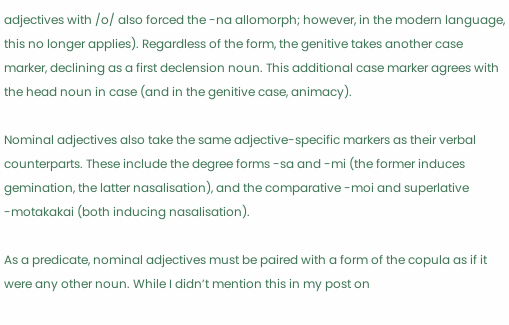adjectives with /o/ also forced the -na allomorph; however, in the modern language, this no longer applies). Regardless of the form, the genitive takes another case marker, declining as a first declension noun. This additional case marker agrees with the head noun in case (and in the genitive case, animacy).

Nominal adjectives also take the same adjective-specific markers as their verbal counterparts. These include the degree forms -sa and -mi (the former induces gemination, the latter nasalisation), and the comparative -moi and superlative -motakakai (both inducing nasalisation).

As a predicate, nominal adjectives must be paired with a form of the copula as if it were any other noun. While I didn’t mention this in my post on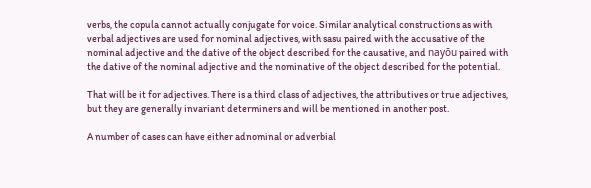verbs, the copula cannot actually conjugate for voice. Similar analytical constructions as with verbal adjectives are used for nominal adjectives, with sasu paired with the accusative of the nominal adjective and the dative of the object described for the causative, and nayōu paired with the dative of the nominal adjective and the nominative of the object described for the potential.

That will be it for adjectives. There is a third class of adjectives, the attributives or true adjectives, but they are generally invariant determiners and will be mentioned in another post.

A number of cases can have either adnominal or adverbial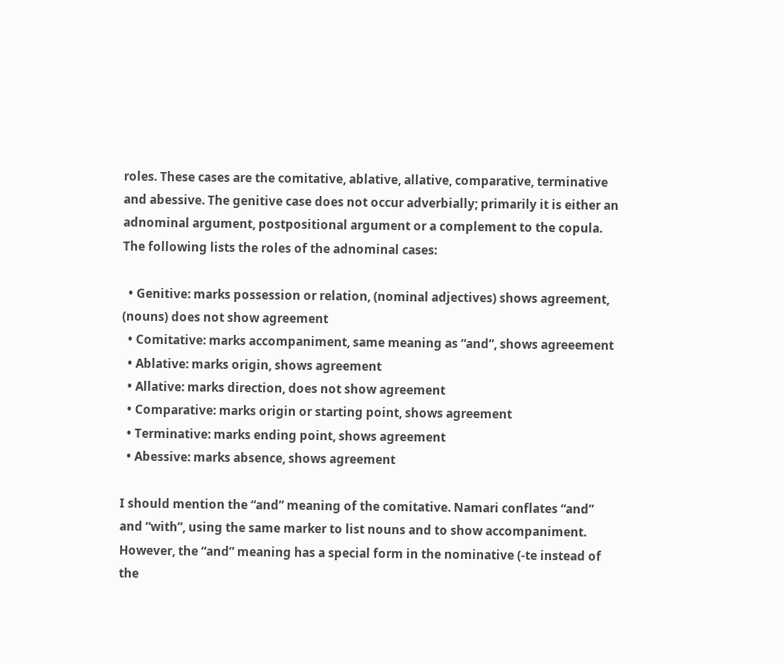roles. These cases are the comitative, ablative, allative, comparative, terminative and abessive. The genitive case does not occur adverbially; primarily it is either an adnominal argument, postpositional argument or a complement to the copula. The following lists the roles of the adnominal cases:

  • Genitive: marks possession or relation, (nominal adjectives) shows agreement, (nouns) does not show agreement
  • Comitative: marks accompaniment, same meaning as “and”, shows agreeement
  • Ablative: marks origin, shows agreement
  • Allative: marks direction, does not show agreement
  • Comparative: marks origin or starting point, shows agreement
  • Terminative: marks ending point, shows agreement
  • Abessive: marks absence, shows agreement

I should mention the “and” meaning of the comitative. Namari conflates “and” and “with”, using the same marker to list nouns and to show accompaniment. However, the “and” meaning has a special form in the nominative (-te instead of the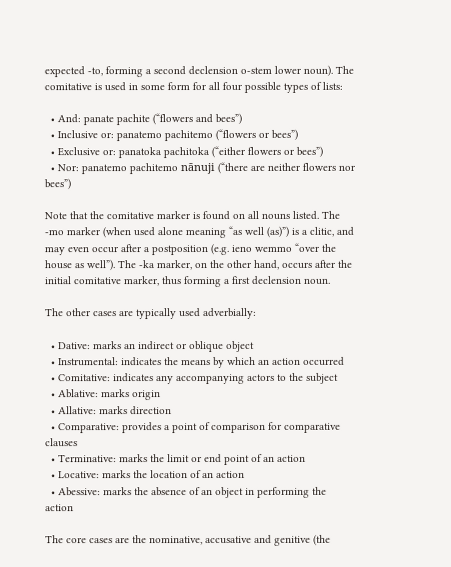expected -to, forming a second declension o-stem lower noun). The comitative is used in some form for all four possible types of lists:

  • And: panate pachite (“flowers and bees”)
  • Inclusive or: panatemo pachitemo (“flowers or bees”)
  • Exclusive or: panatoka pachitoka (“either flowers or bees”)
  • Nor: panatemo pachitemo nānuji (“there are neither flowers nor bees”)

Note that the comitative marker is found on all nouns listed. The -mo marker (when used alone meaning “as well (as)”) is a clitic, and may even occur after a postposition (e.g. ieno wemmo “over the house as well”). The -ka marker, on the other hand, occurs after the initial comitative marker, thus forming a first declension noun.

The other cases are typically used adverbially:

  • Dative: marks an indirect or oblique object
  • Instrumental: indicates the means by which an action occurred
  • Comitative: indicates any accompanying actors to the subject
  • Ablative: marks origin
  • Allative: marks direction
  • Comparative: provides a point of comparison for comparative clauses
  • Terminative: marks the limit or end point of an action
  • Locative: marks the location of an action
  • Abessive: marks the absence of an object in performing the action

The core cases are the nominative, accusative and genitive (the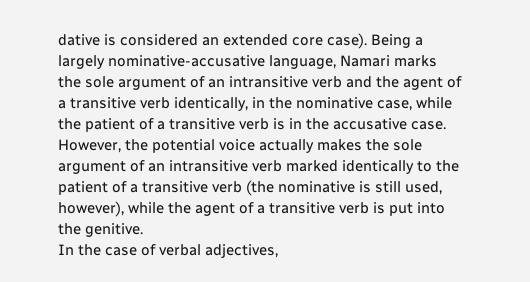dative is considered an extended core case). Being a largely nominative-accusative language, Namari marks the sole argument of an intransitive verb and the agent of a transitive verb identically, in the nominative case, while the patient of a transitive verb is in the accusative case. However, the potential voice actually makes the sole argument of an intransitive verb marked identically to the patient of a transitive verb (the nominative is still used, however), while the agent of a transitive verb is put into the genitive.
In the case of verbal adjectives,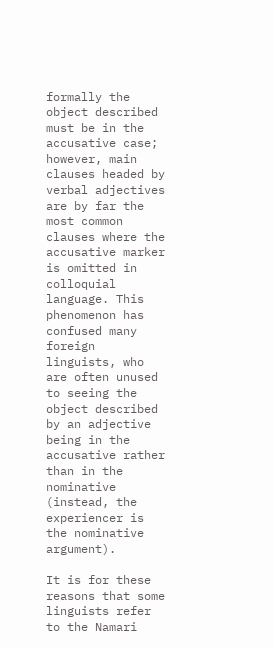formally the object described must be in the accusative case; however, main clauses headed by verbal adjectives are by far the most common clauses where the accusative marker is omitted in colloquial language. This phenomenon has confused many foreign linguists, who are often unused to seeing the object described by an adjective being in the accusative rather than in the nominative (instead, the experiencer is the nominative argument).

It is for these reasons that some linguists refer to the Namari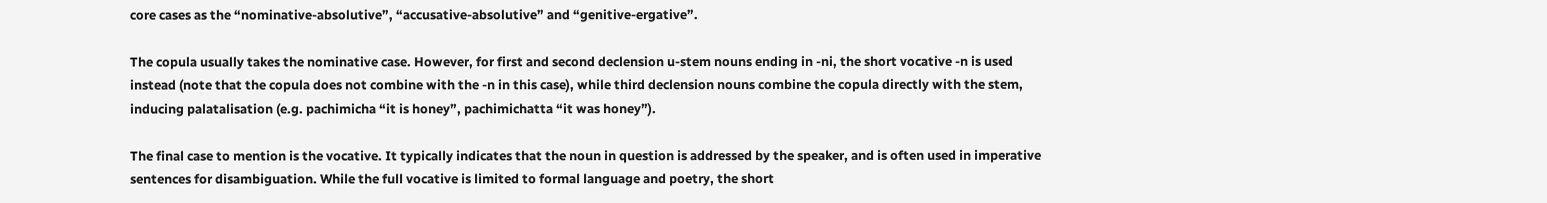core cases as the “nominative-absolutive”, “accusative-absolutive” and “genitive-ergative”.

The copula usually takes the nominative case. However, for first and second declension u-stem nouns ending in -ni, the short vocative -n is used instead (note that the copula does not combine with the -n in this case), while third declension nouns combine the copula directly with the stem, inducing palatalisation (e.g. pachimicha “it is honey”, pachimichatta “it was honey”).

The final case to mention is the vocative. It typically indicates that the noun in question is addressed by the speaker, and is often used in imperative sentences for disambiguation. While the full vocative is limited to formal language and poetry, the short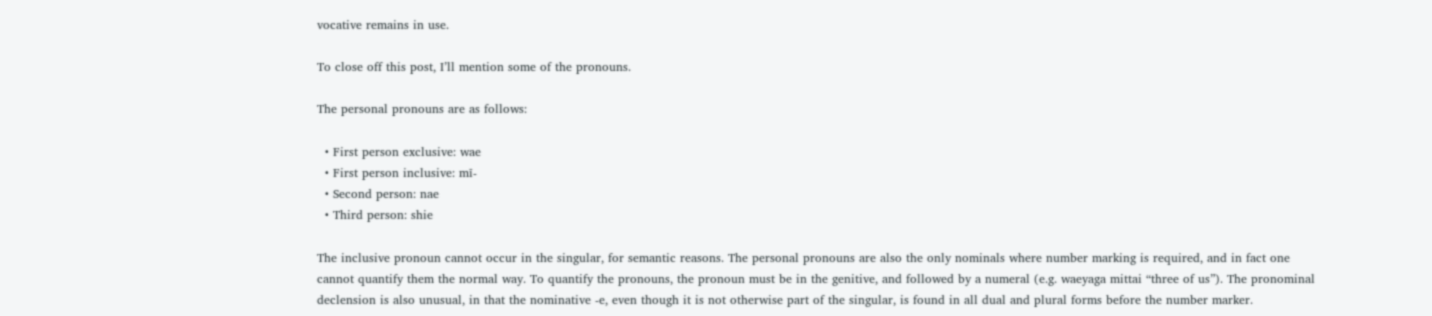vocative remains in use.

To close off this post, I’ll mention some of the pronouns.

The personal pronouns are as follows:

  • First person exclusive: wae
  • First person inclusive: mī-
  • Second person: nae
  • Third person: shie

The inclusive pronoun cannot occur in the singular, for semantic reasons. The personal pronouns are also the only nominals where number marking is required, and in fact one cannot quantify them the normal way. To quantify the pronouns, the pronoun must be in the genitive, and followed by a numeral (e.g. waeyaga mittai “three of us”). The pronominal declension is also unusual, in that the nominative -e, even though it is not otherwise part of the singular, is found in all dual and plural forms before the number marker.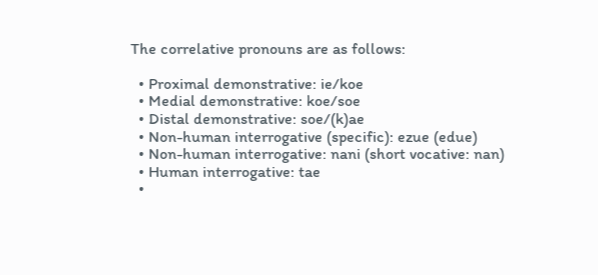The correlative pronouns are as follows:

  • Proximal demonstrative: ie/koe
  • Medial demonstrative: koe/soe
  • Distal demonstrative: soe/(k)ae
  • Non-human interrogative (specific): ezue (edue)
  • Non-human interrogative: nani (short vocative: nan)
  • Human interrogative: tae
  •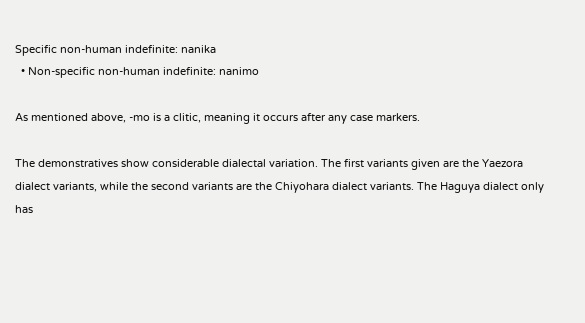Specific non-human indefinite: nanika
  • Non-specific non-human indefinite: nanimo

As mentioned above, -mo is a clitic, meaning it occurs after any case markers.

The demonstratives show considerable dialectal variation. The first variants given are the Yaezora dialect variants, while the second variants are the Chiyohara dialect variants. The Haguya dialect only has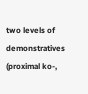two levels of demonstratives (proximal ko-,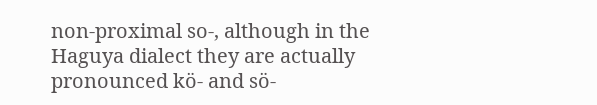non-proximal so-, although in the Haguya dialect they are actually pronounced kö- and sö-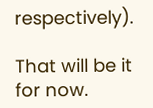respectively).

That will be it for now.